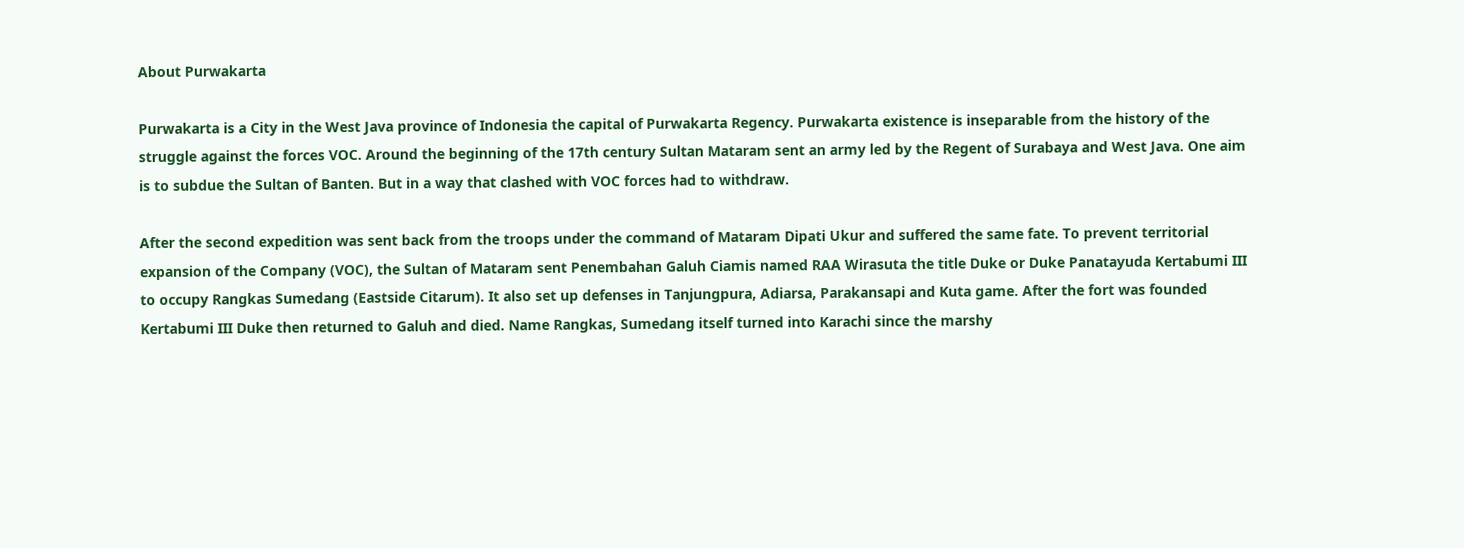About Purwakarta

Purwakarta is a City in the West Java province of Indonesia the capital of Purwakarta Regency. Purwakarta existence is inseparable from the history of the struggle against the forces VOC. Around the beginning of the 17th century Sultan Mataram sent an army led by the Regent of Surabaya and West Java. One aim is to subdue the Sultan of Banten. But in a way that clashed with VOC forces had to withdraw.

After the second expedition was sent back from the troops under the command of Mataram Dipati Ukur and suffered the same fate. To prevent territorial expansion of the Company (VOC), the Sultan of Mataram sent Penembahan Galuh Ciamis named RAA Wirasuta the title Duke or Duke Panatayuda Kertabumi III to occupy Rangkas Sumedang (Eastside Citarum). It also set up defenses in Tanjungpura, Adiarsa, Parakansapi and Kuta game. After the fort was founded Kertabumi III Duke then returned to Galuh and died. Name Rangkas, Sumedang itself turned into Karachi since the marshy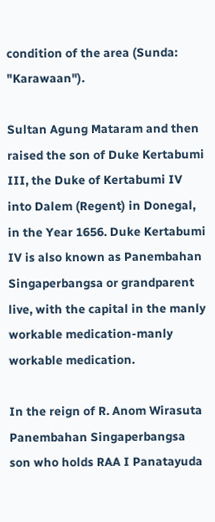condition of the area (Sunda: "Karawaan").

Sultan Agung Mataram and then raised the son of Duke Kertabumi III, the Duke of Kertabumi IV into Dalem (Regent) in Donegal, in the Year 1656. Duke Kertabumi IV is also known as Panembahan Singaperbangsa or grandparent live, with the capital in the manly workable medication-manly workable medication.

In the reign of R. Anom Wirasuta Panembahan Singaperbangsa son who holds RAA I Panatayuda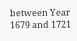between Year 1679 and 1721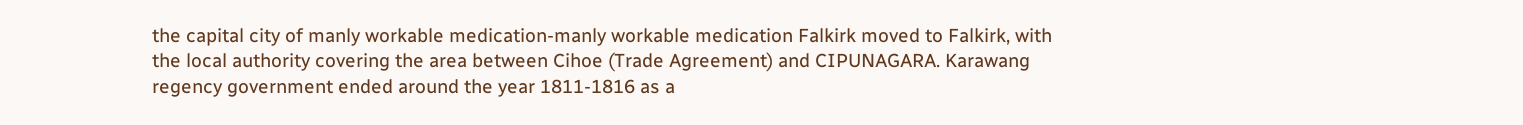the capital city of manly workable medication-manly workable medication Falkirk moved to Falkirk, with the local authority covering the area between Cihoe (Trade Agreement) and CIPUNAGARA. Karawang regency government ended around the year 1811-1816 as a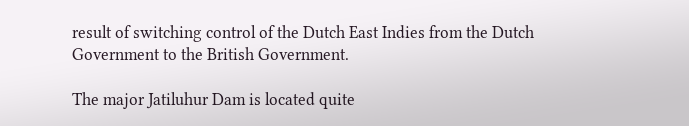result of switching control of the Dutch East Indies from the Dutch Government to the British Government.

The major Jatiluhur Dam is located quite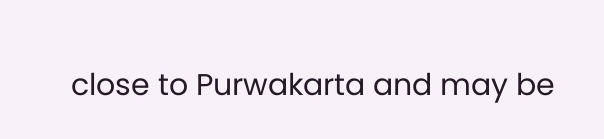close to Purwakarta and may be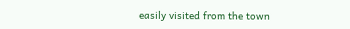easily visited from the town